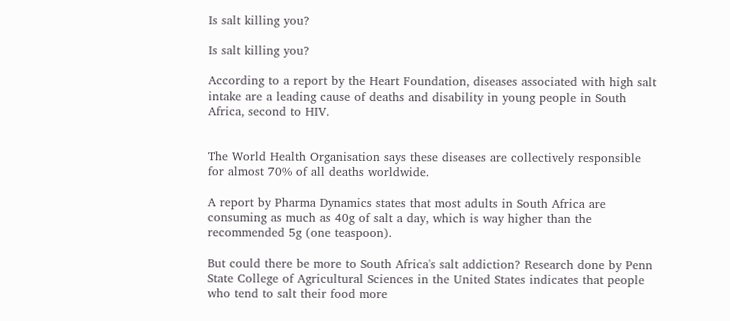Is salt killing you?

Is salt killing you?

According to a report by the Heart Foundation, diseases associated with high salt intake are a leading cause of deaths and disability in young people in South Africa, second to HIV.


The World Health Organisation says these diseases are collectively responsible for almost 70% of all deaths worldwide.

A report by Pharma Dynamics states that most adults in South Africa are consuming as much as 40g of salt a day, which is way higher than the recommended 5g (one teaspoon).

But could there be more to South Africa's salt addiction? Research done by Penn State College of Agricultural Sciences in the United States indicates that people who tend to salt their food more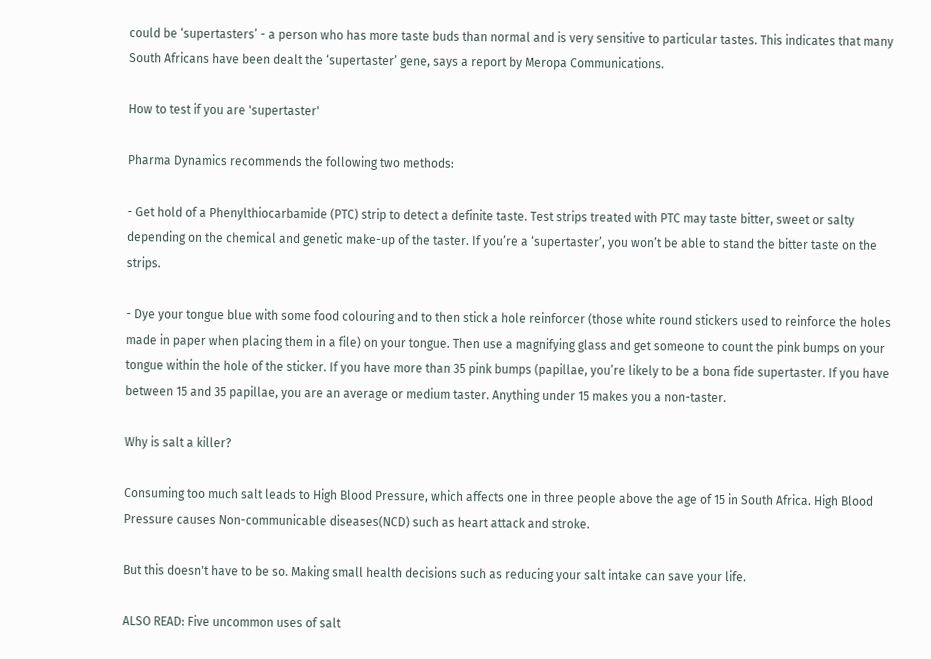could be ‘supertasters’ - a person who has more taste buds than normal and is very sensitive to particular tastes. This indicates that many South Africans have been dealt the ‘supertaster’ gene, says a report by Meropa Communications.

How to test if you are 'supertaster'

Pharma Dynamics recommends the following two methods:

- Get hold of a Phenylthiocarbamide (PTC) strip to detect a definite taste. Test strips treated with PTC may taste bitter, sweet or salty depending on the chemical and genetic make-up of the taster. If you’re a ‘supertaster’, you won’t be able to stand the bitter taste on the strips.

- Dye your tongue blue with some food colouring and to then stick a hole reinforcer (those white round stickers used to reinforce the holes made in paper when placing them in a file) on your tongue. Then use a magnifying glass and get someone to count the pink bumps on your tongue within the hole of the sticker. If you have more than 35 pink bumps (papillae, you’re likely to be a bona fide supertaster. If you have between 15 and 35 papillae, you are an average or medium taster. Anything under 15 makes you a non-taster.

Why is salt a killer?

Consuming too much salt leads to High Blood Pressure, which affects one in three people above the age of 15 in South Africa. High Blood Pressure causes Non-communicable diseases(NCD) such as heart attack and stroke.

But this doesn't have to be so. Making small health decisions such as reducing your salt intake can save your life.

ALSO READ: Five uncommon uses of salt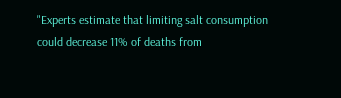"Experts estimate that limiting salt consumption could decrease 11% of deaths from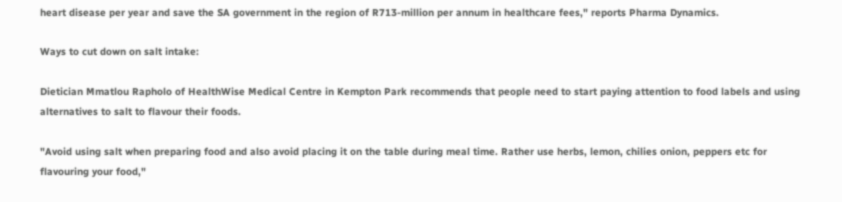heart disease per year and save the SA government in the region of R713-million per annum in healthcare fees," reports Pharma Dynamics.

Ways to cut down on salt intake:

Dietician Mmatlou Rapholo of HealthWise Medical Centre in Kempton Park recommends that people need to start paying attention to food labels and using alternatives to salt to flavour their foods.

"Avoid using salt when preparing food and also avoid placing it on the table during meal time. Rather use herbs, lemon, chilies onion, peppers etc for flavouring your food,"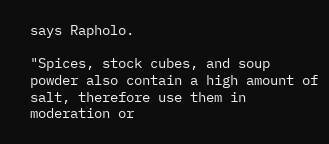says Rapholo.

"Spices, stock cubes, and soup powder also contain a high amount of salt, therefore use them in moderation or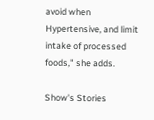avoid when Hypertensive, and limit intake of processed foods," she adds.

Show's Stories